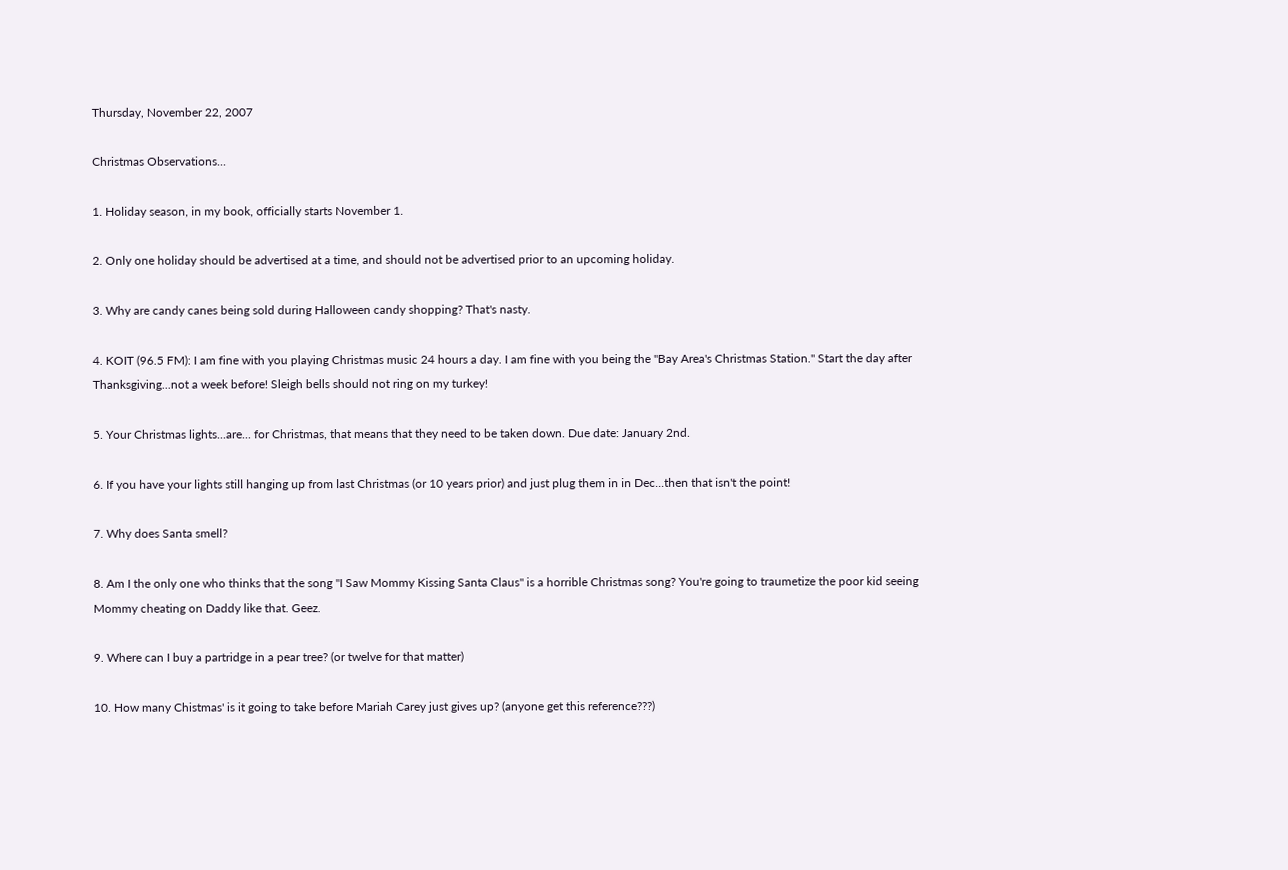Thursday, November 22, 2007

Christmas Observations...

1. Holiday season, in my book, officially starts November 1.

2. Only one holiday should be advertised at a time, and should not be advertised prior to an upcoming holiday.

3. Why are candy canes being sold during Halloween candy shopping? That's nasty.

4. KOIT (96.5 FM): I am fine with you playing Christmas music 24 hours a day. I am fine with you being the "Bay Area's Christmas Station." Start the day after Thanksgiving...not a week before! Sleigh bells should not ring on my turkey!

5. Your Christmas lights...are... for Christmas, that means that they need to be taken down. Due date: January 2nd.

6. If you have your lights still hanging up from last Christmas (or 10 years prior) and just plug them in in Dec...then that isn't the point!

7. Why does Santa smell?

8. Am I the only one who thinks that the song "I Saw Mommy Kissing Santa Claus" is a horrible Christmas song? You're going to traumetize the poor kid seeing Mommy cheating on Daddy like that. Geez.

9. Where can I buy a partridge in a pear tree? (or twelve for that matter)

10. How many Chistmas' is it going to take before Mariah Carey just gives up? (anyone get this reference???)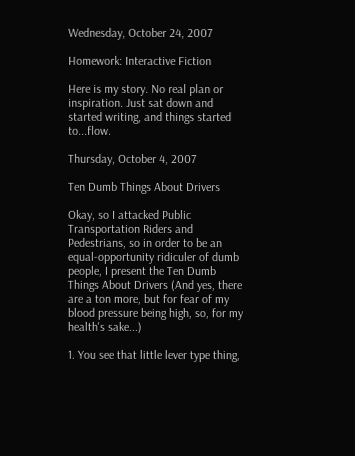Wednesday, October 24, 2007

Homework: Interactive Fiction

Here is my story. No real plan or inspiration. Just sat down and started writing, and things started to...flow.

Thursday, October 4, 2007

Ten Dumb Things About Drivers

Okay, so I attacked Public Transportation Riders and Pedestrians, so in order to be an equal-opportunity ridiculer of dumb people, I present the Ten Dumb Things About Drivers (And yes, there are a ton more, but for fear of my blood pressure being high, so, for my health's sake...)

1. You see that little lever type thing,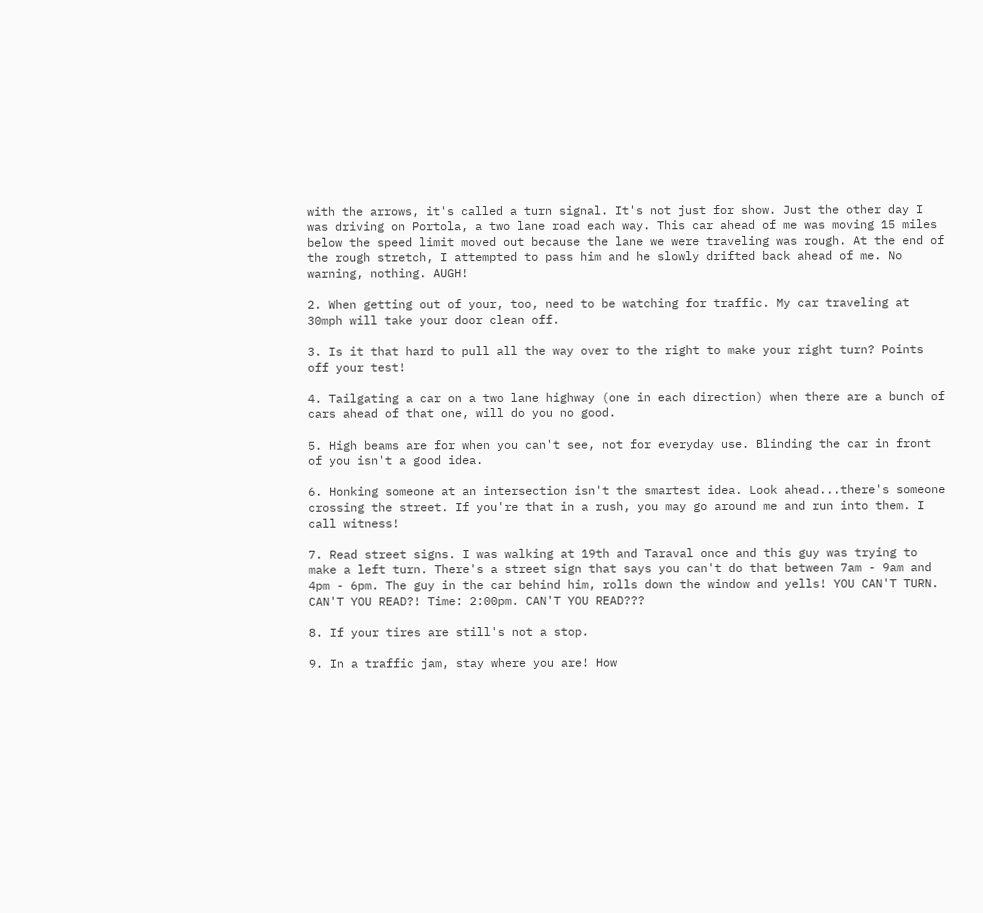with the arrows, it's called a turn signal. It's not just for show. Just the other day I was driving on Portola, a two lane road each way. This car ahead of me was moving 15 miles below the speed limit moved out because the lane we were traveling was rough. At the end of the rough stretch, I attempted to pass him and he slowly drifted back ahead of me. No warning, nothing. AUGH!

2. When getting out of your, too, need to be watching for traffic. My car traveling at 30mph will take your door clean off.

3. Is it that hard to pull all the way over to the right to make your right turn? Points off your test!

4. Tailgating a car on a two lane highway (one in each direction) when there are a bunch of cars ahead of that one, will do you no good.

5. High beams are for when you can't see, not for everyday use. Blinding the car in front of you isn't a good idea.

6. Honking someone at an intersection isn't the smartest idea. Look ahead...there's someone crossing the street. If you're that in a rush, you may go around me and run into them. I call witness!

7. Read street signs. I was walking at 19th and Taraval once and this guy was trying to make a left turn. There's a street sign that says you can't do that between 7am - 9am and 4pm - 6pm. The guy in the car behind him, rolls down the window and yells! YOU CAN'T TURN. CAN'T YOU READ?! Time: 2:00pm. CAN'T YOU READ???

8. If your tires are still's not a stop.

9. In a traffic jam, stay where you are! How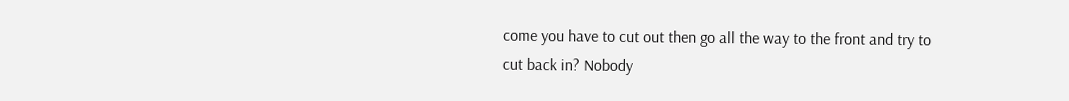come you have to cut out then go all the way to the front and try to cut back in? Nobody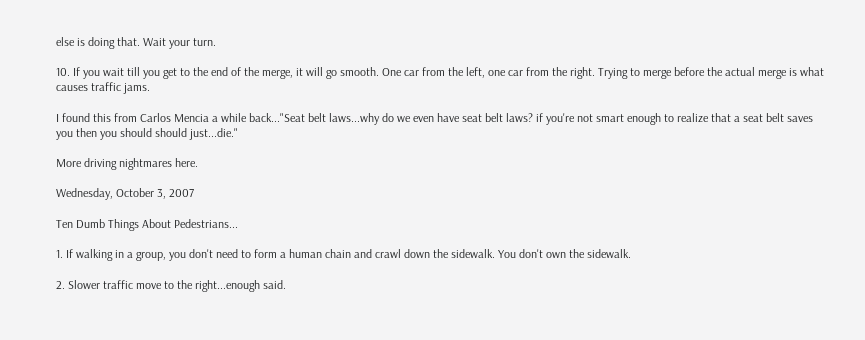else is doing that. Wait your turn.

10. If you wait till you get to the end of the merge, it will go smooth. One car from the left, one car from the right. Trying to merge before the actual merge is what causes traffic jams.

I found this from Carlos Mencia a while back..."Seat belt laws...why do we even have seat belt laws? if you're not smart enough to realize that a seat belt saves you then you should should just...die."

More driving nightmares here.

Wednesday, October 3, 2007

Ten Dumb Things About Pedestrians...

1. If walking in a group, you don't need to form a human chain and crawl down the sidewalk. You don't own the sidewalk.

2. Slower traffic move to the right...enough said.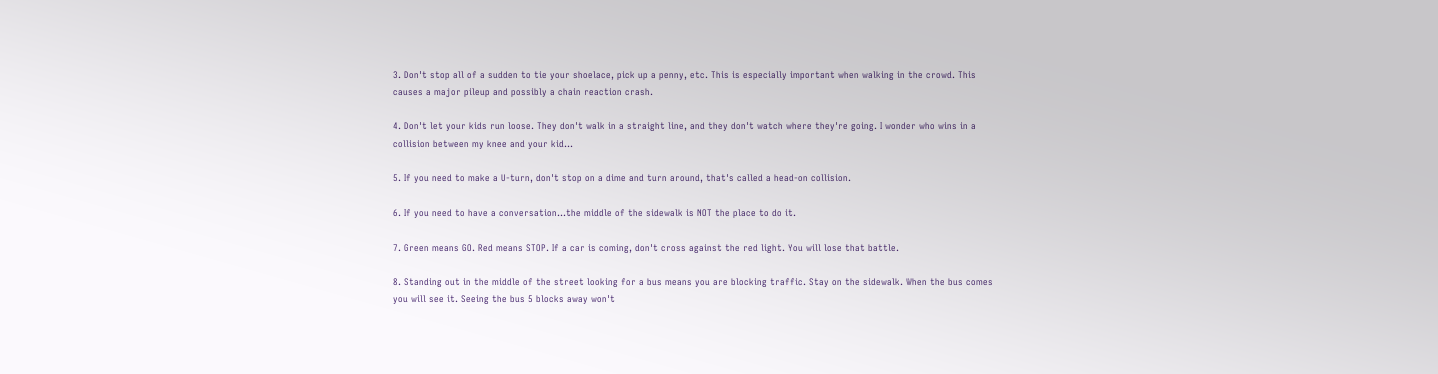3. Don't stop all of a sudden to tie your shoelace, pick up a penny, etc. This is especially important when walking in the crowd. This causes a major pileup and possibly a chain reaction crash.

4. Don't let your kids run loose. They don't walk in a straight line, and they don't watch where they're going. I wonder who wins in a collision between my knee and your kid...

5. If you need to make a U-turn, don't stop on a dime and turn around, that's called a head-on collision.

6. If you need to have a conversation...the middle of the sidewalk is NOT the place to do it.

7. Green means GO. Red means STOP. If a car is coming, don't cross against the red light. You will lose that battle.

8. Standing out in the middle of the street looking for a bus means you are blocking traffic. Stay on the sidewalk. When the bus comes you will see it. Seeing the bus 5 blocks away won't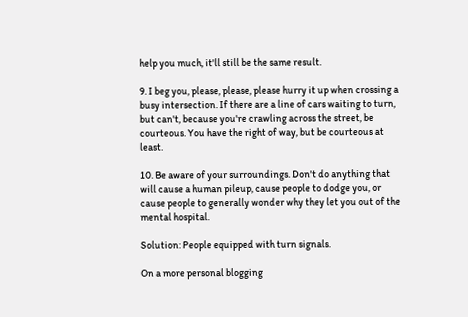help you much, it'll still be the same result.

9. I beg you, please, please, please hurry it up when crossing a busy intersection. If there are a line of cars waiting to turn, but can't, because you're crawling across the street, be courteous. You have the right of way, but be courteous at least.

10. Be aware of your surroundings. Don't do anything that will cause a human pileup, cause people to dodge you, or cause people to generally wonder why they let you out of the mental hospital.

Solution: People equipped with turn signals.

On a more personal blogging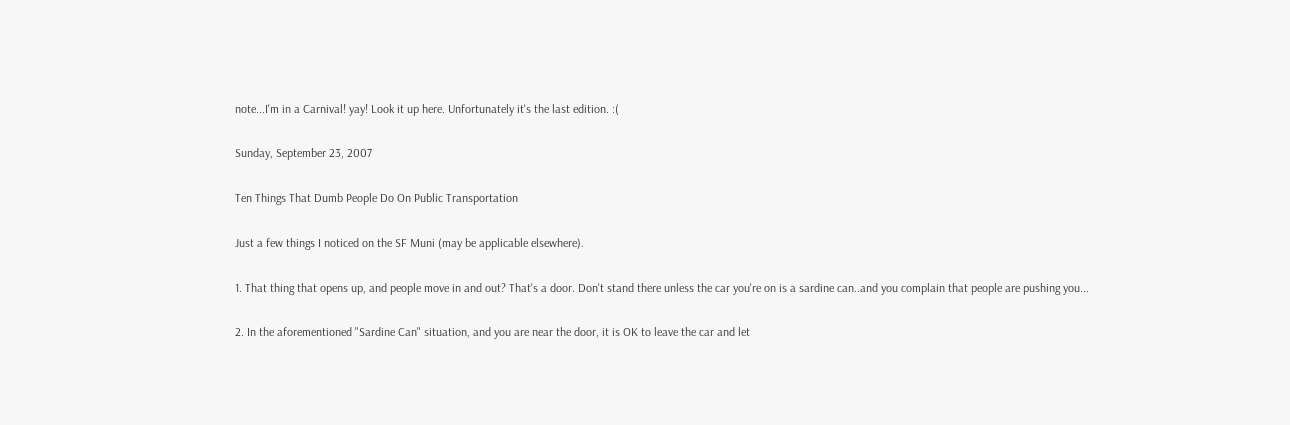note...I'm in a Carnival! yay! Look it up here. Unfortunately it's the last edition. :(

Sunday, September 23, 2007

Ten Things That Dumb People Do On Public Transportation

Just a few things I noticed on the SF Muni (may be applicable elsewhere).

1. That thing that opens up, and people move in and out? That's a door. Don't stand there unless the car you're on is a sardine can..and you complain that people are pushing you...

2. In the aforementioned "Sardine Can" situation, and you are near the door, it is OK to leave the car and let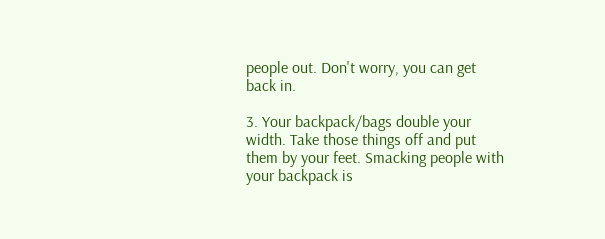people out. Don't worry, you can get back in.

3. Your backpack/bags double your width. Take those things off and put them by your feet. Smacking people with your backpack is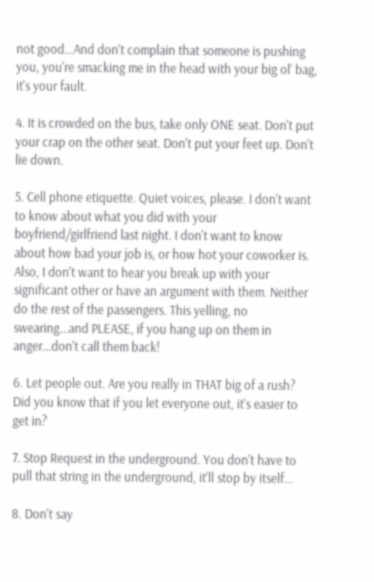not good...And don't complain that someone is pushing you, you're smacking me in the head with your big ol' bag, it's your fault.

4. It is crowded on the bus, take only ONE seat. Don't put your crap on the other seat. Don't put your feet up. Don't lie down.

5. Cell phone etiquette. Quiet voices, please. I don't want to know about what you did with your boyfriend/girlfriend last night. I don't want to know about how bad your job is, or how hot your coworker is. Also, I don't want to hear you break up with your significant other or have an argument with them. Neither do the rest of the passengers. This yelling, no swearing...and PLEASE, if you hang up on them in anger...don't call them back!

6. Let people out. Are you really in THAT big of a rush? Did you know that if you let everyone out, it's easier to get in?

7. Stop Request in the underground. You don't have to pull that string in the underground, it'll stop by itself...

8. Don't say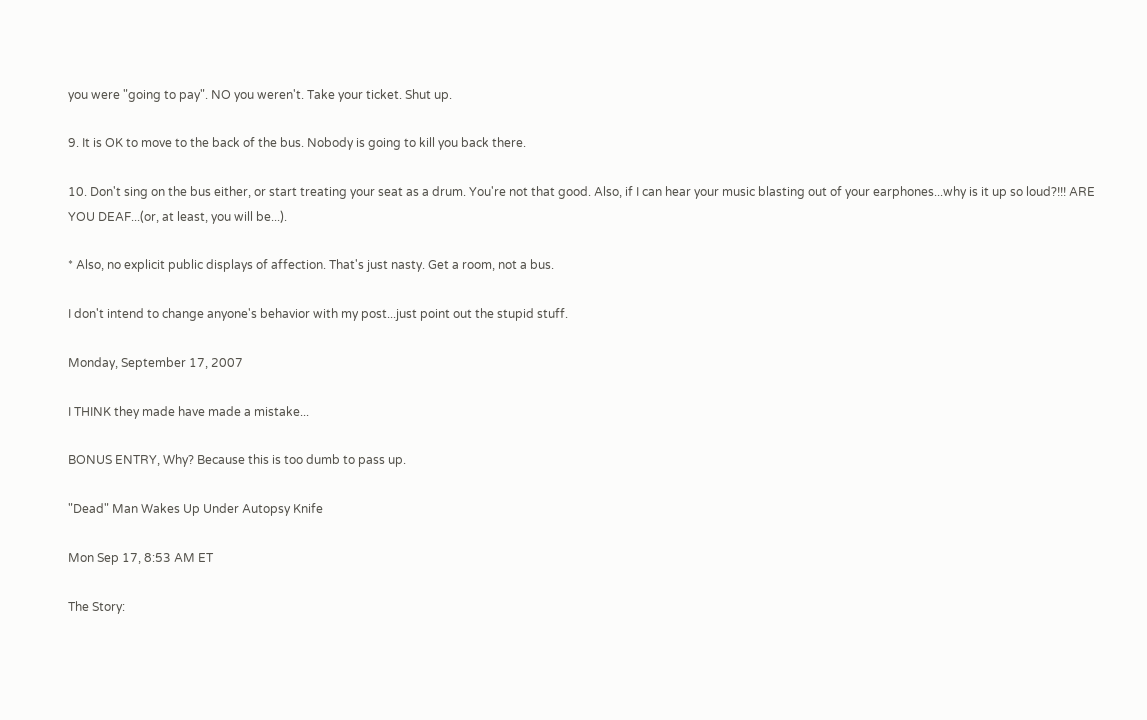you were "going to pay". NO you weren't. Take your ticket. Shut up.

9. It is OK to move to the back of the bus. Nobody is going to kill you back there.

10. Don't sing on the bus either, or start treating your seat as a drum. You're not that good. Also, if I can hear your music blasting out of your earphones...why is it up so loud?!!! ARE YOU DEAF...(or, at least, you will be...).

* Also, no explicit public displays of affection. That's just nasty. Get a room, not a bus.

I don't intend to change anyone's behavior with my post...just point out the stupid stuff.

Monday, September 17, 2007

I THINK they made have made a mistake...

BONUS ENTRY, Why? Because this is too dumb to pass up.

"Dead" Man Wakes Up Under Autopsy Knife

Mon Sep 17, 8:53 AM ET

The Story: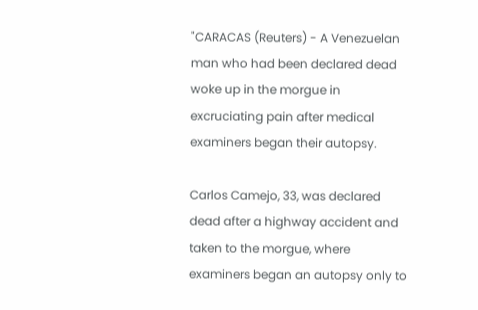"CARACAS (Reuters) - A Venezuelan man who had been declared dead woke up in the morgue in excruciating pain after medical examiners began their autopsy.

Carlos Camejo, 33, was declared dead after a highway accident and taken to the morgue, where examiners began an autopsy only to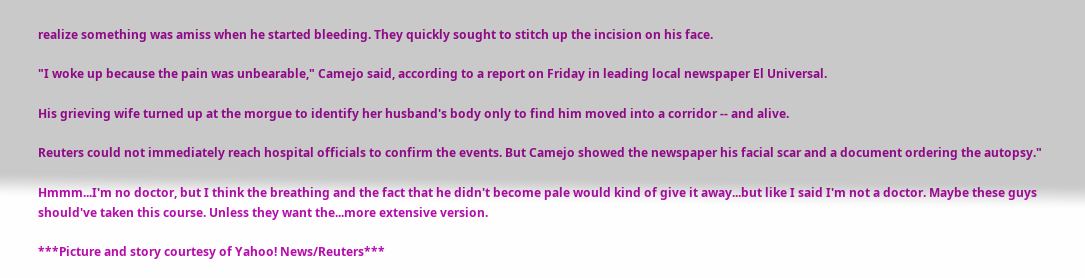realize something was amiss when he started bleeding. They quickly sought to stitch up the incision on his face.

"I woke up because the pain was unbearable," Camejo said, according to a report on Friday in leading local newspaper El Universal.

His grieving wife turned up at the morgue to identify her husband's body only to find him moved into a corridor -- and alive.

Reuters could not immediately reach hospital officials to confirm the events. But Camejo showed the newspaper his facial scar and a document ordering the autopsy."

Hmmm...I'm no doctor, but I think the breathing and the fact that he didn't become pale would kind of give it away...but like I said I'm not a doctor. Maybe these guys should've taken this course. Unless they want the...more extensive version.

***Picture and story courtesy of Yahoo! News/Reuters***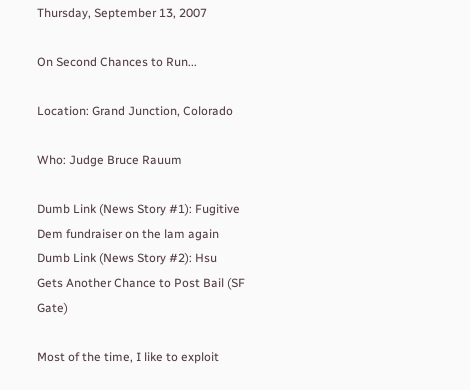Thursday, September 13, 2007

On Second Chances to Run...

Location: Grand Junction, Colorado

Who: Judge Bruce Rauum

Dumb Link (News Story #1): Fugitive Dem fundraiser on the lam again
Dumb Link (News Story #2): Hsu Gets Another Chance to Post Bail (SF Gate)

Most of the time, I like to exploit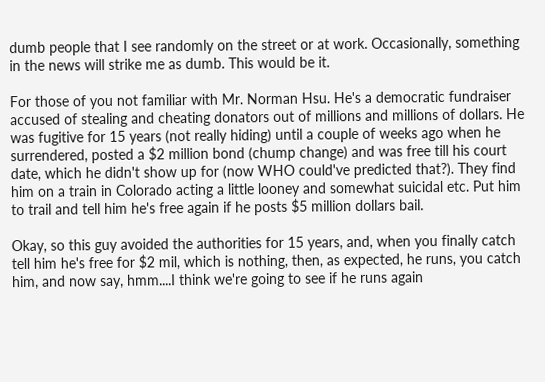dumb people that I see randomly on the street or at work. Occasionally, something in the news will strike me as dumb. This would be it.

For those of you not familiar with Mr. Norman Hsu. He's a democratic fundraiser accused of stealing and cheating donators out of millions and millions of dollars. He was fugitive for 15 years (not really hiding) until a couple of weeks ago when he surrendered, posted a $2 million bond (chump change) and was free till his court date, which he didn't show up for (now WHO could've predicted that?). They find him on a train in Colorado acting a little looney and somewhat suicidal etc. Put him to trail and tell him he's free again if he posts $5 million dollars bail.

Okay, so this guy avoided the authorities for 15 years, and, when you finally catch tell him he's free for $2 mil, which is nothing, then, as expected, he runs, you catch him, and now say, hmm....I think we're going to see if he runs again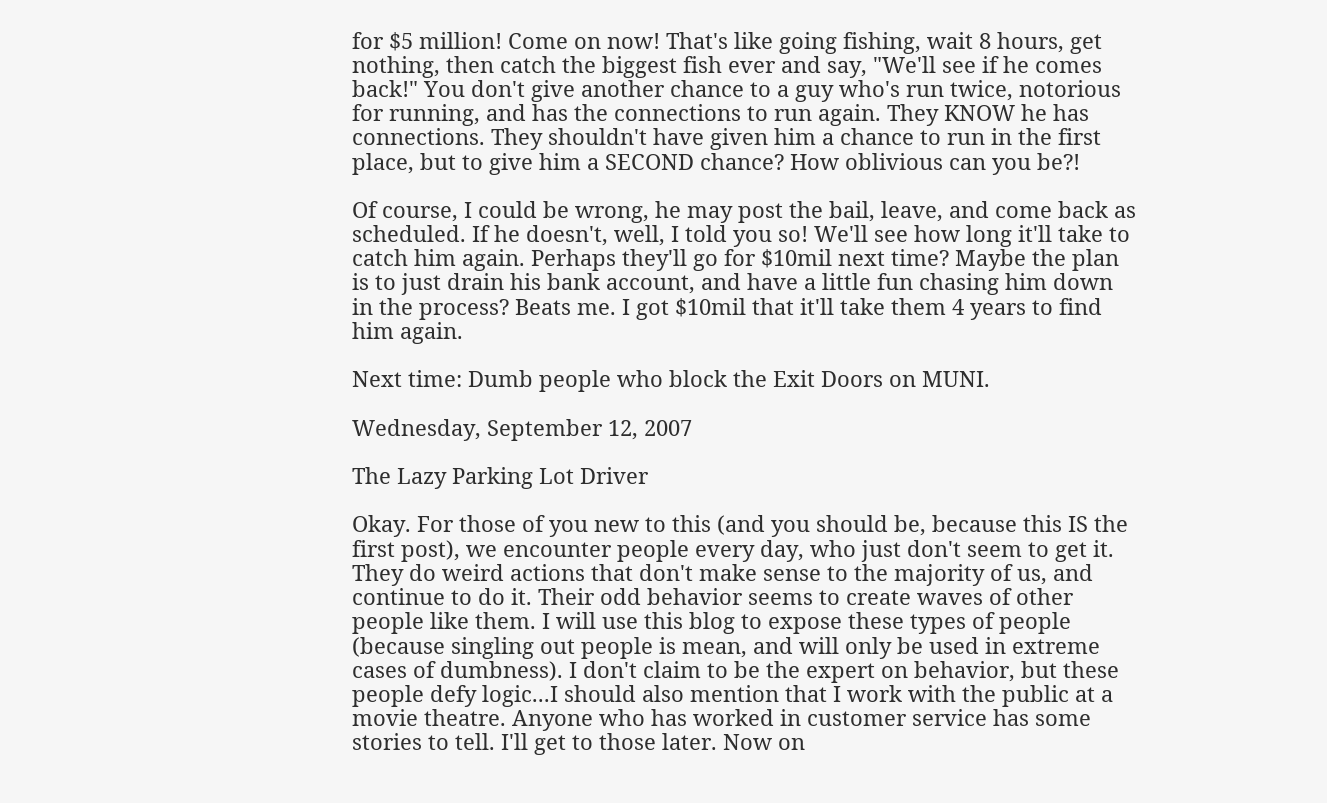for $5 million! Come on now! That's like going fishing, wait 8 hours, get nothing, then catch the biggest fish ever and say, "We'll see if he comes back!" You don't give another chance to a guy who's run twice, notorious for running, and has the connections to run again. They KNOW he has connections. They shouldn't have given him a chance to run in the first place, but to give him a SECOND chance? How oblivious can you be?!

Of course, I could be wrong, he may post the bail, leave, and come back as scheduled. If he doesn't, well, I told you so! We'll see how long it'll take to catch him again. Perhaps they'll go for $10mil next time? Maybe the plan is to just drain his bank account, and have a little fun chasing him down in the process? Beats me. I got $10mil that it'll take them 4 years to find him again.

Next time: Dumb people who block the Exit Doors on MUNI.

Wednesday, September 12, 2007

The Lazy Parking Lot Driver

Okay. For those of you new to this (and you should be, because this IS the first post), we encounter people every day, who just don't seem to get it. They do weird actions that don't make sense to the majority of us, and continue to do it. Their odd behavior seems to create waves of other people like them. I will use this blog to expose these types of people (because singling out people is mean, and will only be used in extreme cases of dumbness). I don't claim to be the expert on behavior, but these people defy logic...I should also mention that I work with the public at a movie theatre. Anyone who has worked in customer service has some stories to tell. I'll get to those later. Now on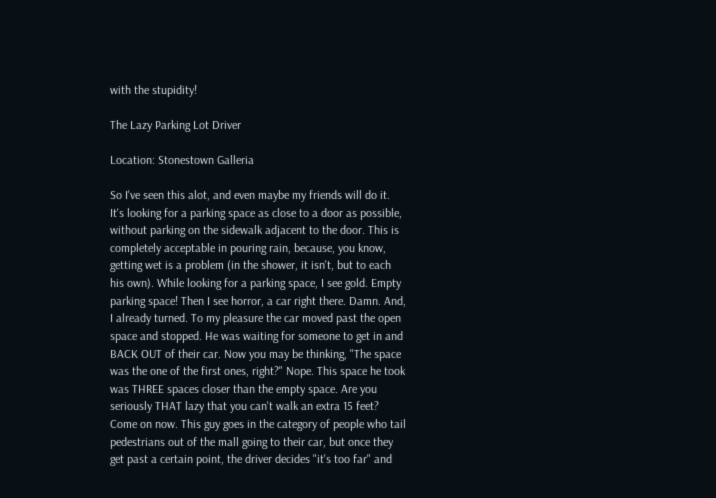with the stupidity!

The Lazy Parking Lot Driver

Location: Stonestown Galleria

So I've seen this alot, and even maybe my friends will do it. It's looking for a parking space as close to a door as possible, without parking on the sidewalk adjacent to the door. This is completely acceptable in pouring rain, because, you know, getting wet is a problem (in the shower, it isn't, but to each his own). While looking for a parking space, I see gold. Empty parking space! Then I see horror, a car right there. Damn. And, I already turned. To my pleasure the car moved past the open space and stopped. He was waiting for someone to get in and BACK OUT of their car. Now you may be thinking, "The space was the one of the first ones, right?" Nope. This space he took was THREE spaces closer than the empty space. Are you seriously THAT lazy that you can't walk an extra 15 feet? Come on now. This guy goes in the category of people who tail pedestrians out of the mall going to their car, but once they get past a certain point, the driver decides "it's too far" and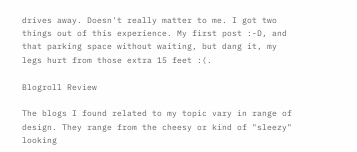drives away. Doesn't really matter to me. I got two things out of this experience. My first post :-D, and that parking space without waiting, but dang it, my legs hurt from those extra 15 feet :(.

Blogroll Review

The blogs I found related to my topic vary in range of design. They range from the cheesy or kind of "sleezy" looking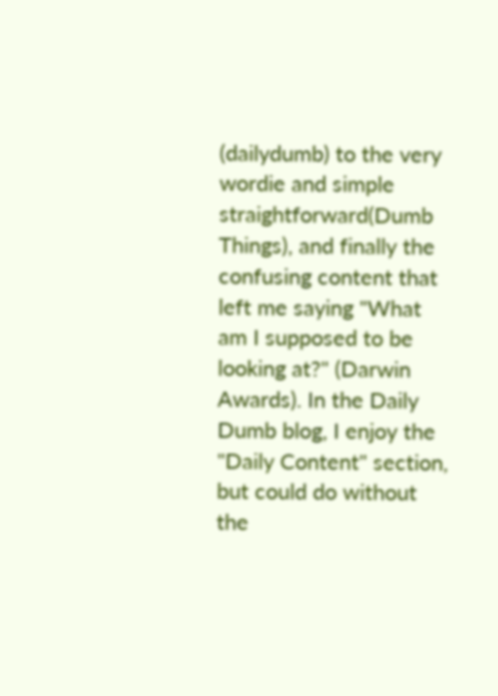(dailydumb) to the very wordie and simple straightforward(Dumb Things), and finally the confusing content that left me saying "What am I supposed to be looking at?" (Darwin Awards). In the Daily Dumb blog, I enjoy the "Daily Content" section, but could do without the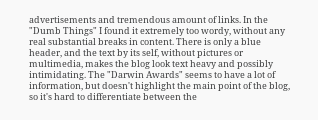advertisements and tremendous amount of links. In the "Dumb Things" I found it extremely too wordy, without any real substantial breaks in content. There is only a blue header, and the text by its self, without pictures or multimedia, makes the blog look text heavy and possibly intimidating. The "Darwin Awards" seems to have a lot of information, but doesn't highlight the main point of the blog, so it's hard to differentiate between the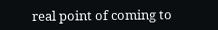real point of coming to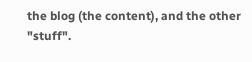the blog (the content), and the other "stuff".